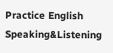Practice English Speaking&Listening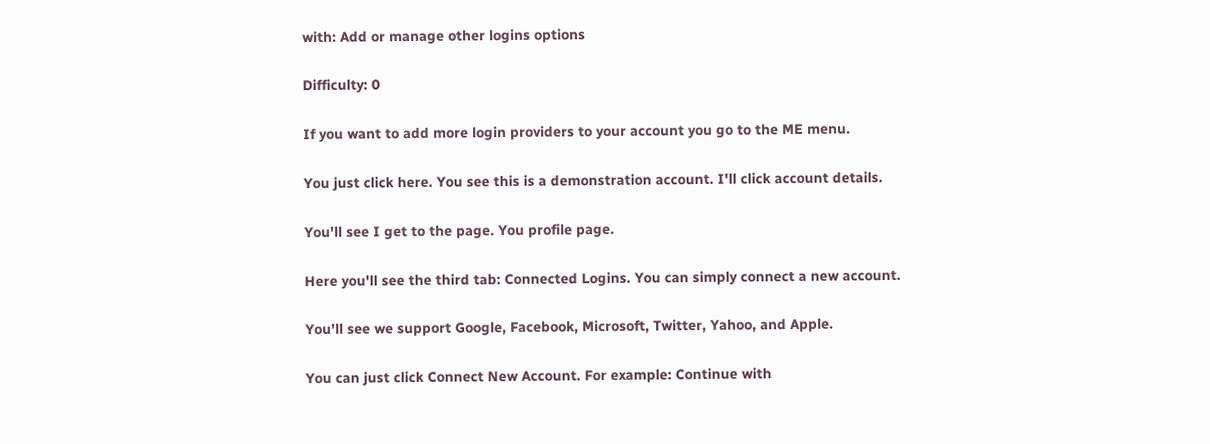with: Add or manage other logins options

Difficulty: 0

If you want to add more login providers to your account you go to the ME menu.

You just click here. You see this is a demonstration account. I'll click account details.

You'll see I get to the page. You profile page.

Here you'll see the third tab: Connected Logins. You can simply connect a new account.

You'll see we support Google, Facebook, Microsoft, Twitter, Yahoo, and Apple.

You can just click Connect New Account. For example: Continue with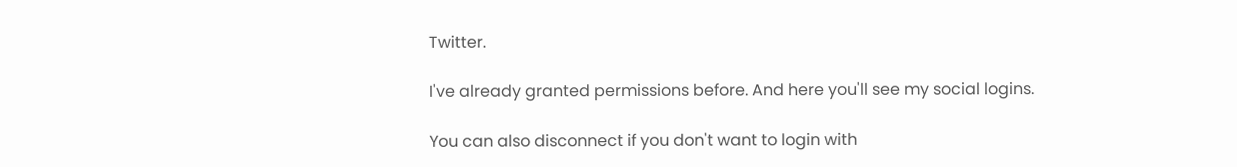Twitter.

I've already granted permissions before. And here you'll see my social logins.

You can also disconnect if you don't want to login with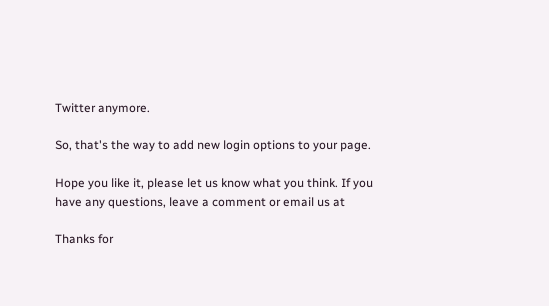Twitter anymore.

So, that's the way to add new login options to your page.

Hope you like it, please let us know what you think. If you have any questions, leave a comment or email us at

Thanks for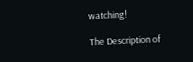watching!

The Description of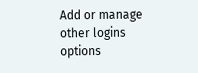Add or manage other logins options